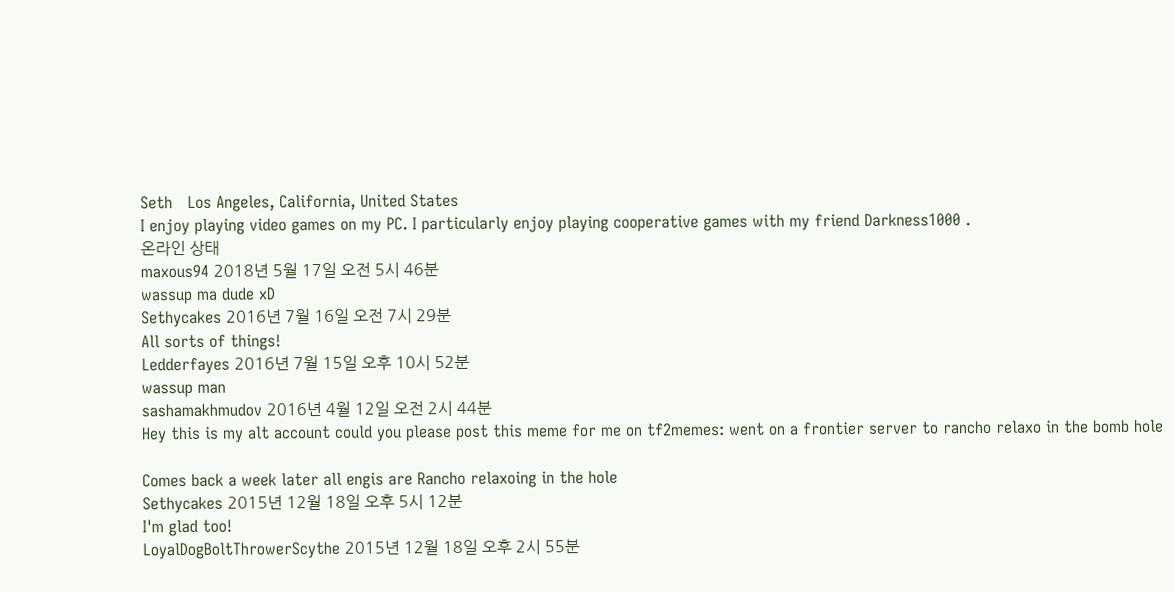Seth   Los Angeles, California, United States
I enjoy playing video games on my PC. I particularly enjoy playing cooperative games with my friend Darkness1000 .
온라인 상태
maxous94 2018년 5월 17일 오전 5시 46분
wassup ma dude xD
Sethycakes 2016년 7월 16일 오전 7시 29분
All sorts of things!
Ledderfayes 2016년 7월 15일 오후 10시 52분
wassup man
sashamakhmudov 2016년 4월 12일 오전 2시 44분
Hey this is my alt account could you please post this meme for me on tf2memes: went on a frontier server to rancho relaxo in the bomb hole

Comes back a week later all engis are Rancho relaxoing in the hole
Sethycakes 2015년 12월 18일 오후 5시 12분
I'm glad too!
LoyalDogBoltThrowerScythe 2015년 12월 18일 오후 2시 55분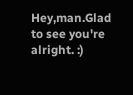Hey,man.Glad to see you're alright. :)